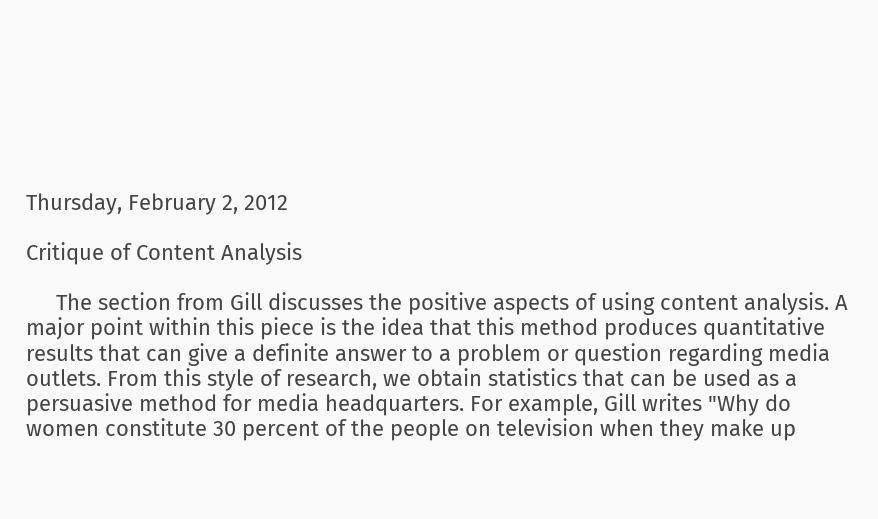Thursday, February 2, 2012

Critique of Content Analysis

     The section from Gill discusses the positive aspects of using content analysis. A major point within this piece is the idea that this method produces quantitative results that can give a definite answer to a problem or question regarding media outlets. From this style of research, we obtain statistics that can be used as a persuasive method for media headquarters. For example, Gill writes "Why do women constitute 30 percent of the people on television when they make up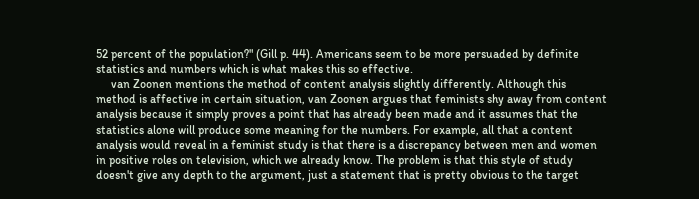52 percent of the population?" (Gill p. 44). Americans seem to be more persuaded by definite statistics and numbers which is what makes this so effective.
     van Zoonen mentions the method of content analysis slightly differently. Although this method is affective in certain situation, van Zoonen argues that feminists shy away from content analysis because it simply proves a point that has already been made and it assumes that the statistics alone will produce some meaning for the numbers. For example, all that a content analysis would reveal in a feminist study is that there is a discrepancy between men and women in positive roles on television, which we already know. The problem is that this style of study doesn't give any depth to the argument, just a statement that is pretty obvious to the target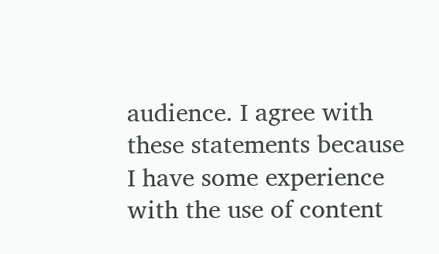audience. I agree with these statements because I have some experience with the use of content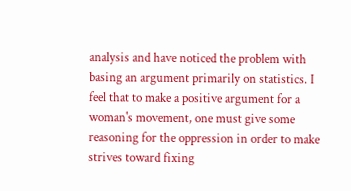analysis and have noticed the problem with basing an argument primarily on statistics. I feel that to make a positive argument for a woman's movement, one must give some reasoning for the oppression in order to make strives toward fixing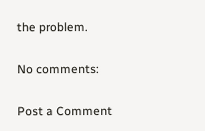the problem.

No comments:

Post a Comment